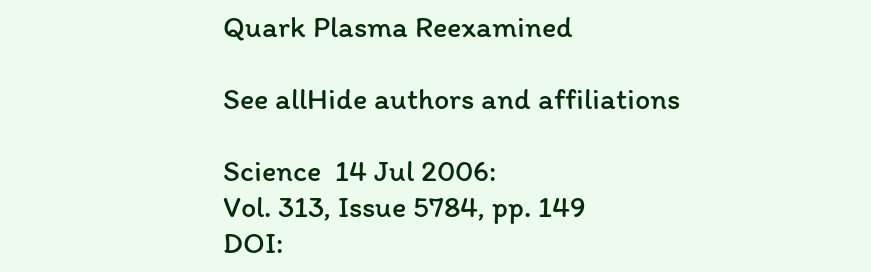Quark Plasma Reexamined

See allHide authors and affiliations

Science  14 Jul 2006:
Vol. 313, Issue 5784, pp. 149
DOI: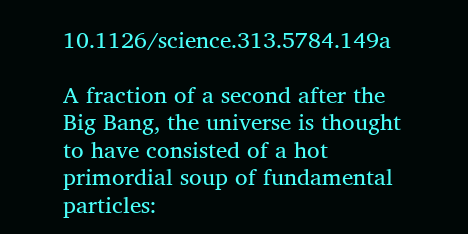10.1126/science.313.5784.149a

A fraction of a second after the Big Bang, the universe is thought to have consisted of a hot primordial soup of fundamental particles: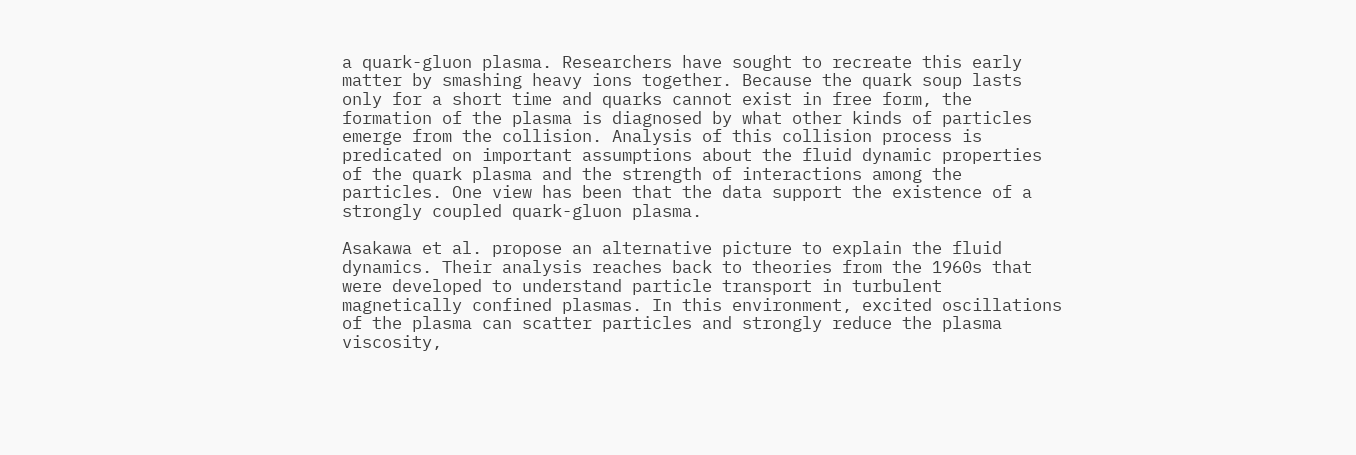a quark-gluon plasma. Researchers have sought to recreate this early matter by smashing heavy ions together. Because the quark soup lasts only for a short time and quarks cannot exist in free form, the formation of the plasma is diagnosed by what other kinds of particles emerge from the collision. Analysis of this collision process is predicated on important assumptions about the fluid dynamic properties of the quark plasma and the strength of interactions among the particles. One view has been that the data support the existence of a strongly coupled quark-gluon plasma.

Asakawa et al. propose an alternative picture to explain the fluid dynamics. Their analysis reaches back to theories from the 1960s that were developed to understand particle transport in turbulent magnetically confined plasmas. In this environment, excited oscillations of the plasma can scatter particles and strongly reduce the plasma viscosity,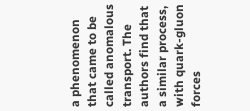a phenomenon that came to be called anomalous transport. The authors find that a similar process, with quark-gluon forces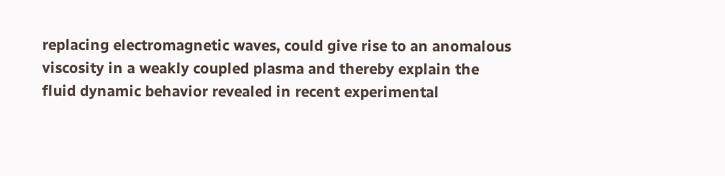replacing electromagnetic waves, could give rise to an anomalous viscosity in a weakly coupled plasma and thereby explain the fluid dynamic behavior revealed in recent experimental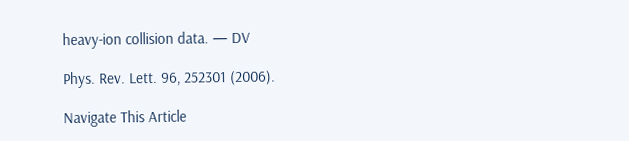heavy-ion collision data. — DV

Phys. Rev. Lett. 96, 252301 (2006).

Navigate This Article